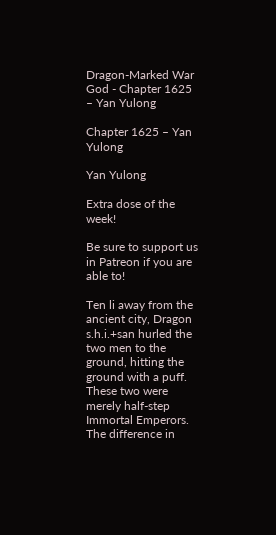Dragon-Marked War God - Chapter 1625 – Yan Yulong

Chapter 1625 – Yan Yulong

Yan Yulong

Extra dose of the week!

Be sure to support us in Patreon if you are able to!

Ten li away from the ancient city, Dragon s.h.i.+san hurled the two men to the ground, hitting the ground with a puff. These two were merely half-step Immortal Emperors. The difference in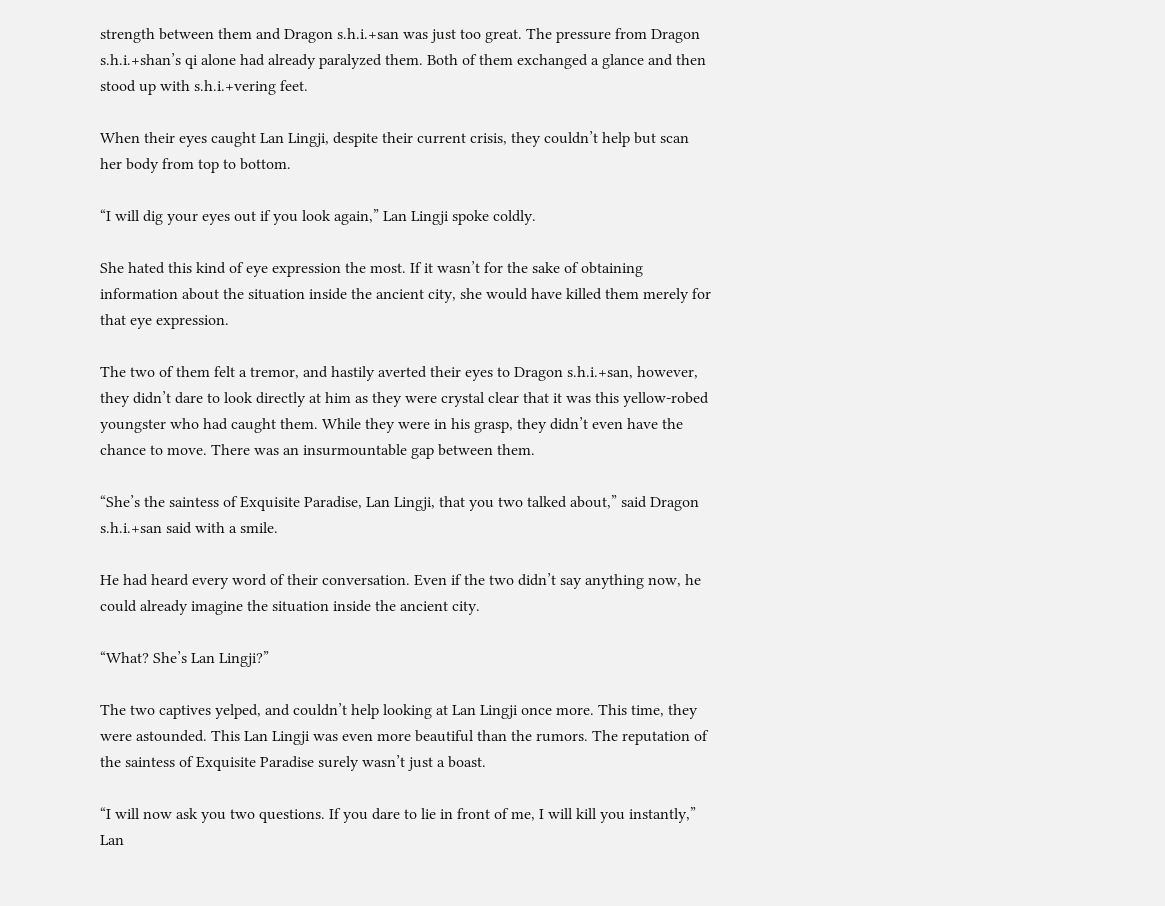strength between them and Dragon s.h.i.+san was just too great. The pressure from Dragon s.h.i.+shan’s qi alone had already paralyzed them. Both of them exchanged a glance and then stood up with s.h.i.+vering feet.

When their eyes caught Lan Lingji, despite their current crisis, they couldn’t help but scan her body from top to bottom.

“I will dig your eyes out if you look again,” Lan Lingji spoke coldly.

She hated this kind of eye expression the most. If it wasn’t for the sake of obtaining information about the situation inside the ancient city, she would have killed them merely for that eye expression.

The two of them felt a tremor, and hastily averted their eyes to Dragon s.h.i.+san, however, they didn’t dare to look directly at him as they were crystal clear that it was this yellow-robed youngster who had caught them. While they were in his grasp, they didn’t even have the chance to move. There was an insurmountable gap between them.

“She’s the saintess of Exquisite Paradise, Lan Lingji, that you two talked about,” said Dragon s.h.i.+san said with a smile.

He had heard every word of their conversation. Even if the two didn’t say anything now, he could already imagine the situation inside the ancient city.

“What? She’s Lan Lingji?”

The two captives yelped, and couldn’t help looking at Lan Lingji once more. This time, they were astounded. This Lan Lingji was even more beautiful than the rumors. The reputation of the saintess of Exquisite Paradise surely wasn’t just a boast.

“I will now ask you two questions. If you dare to lie in front of me, I will kill you instantly,” Lan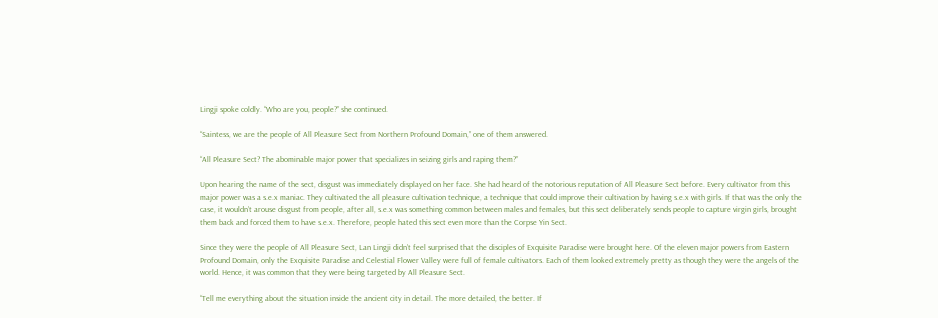Lingji spoke coldly. “Who are you, people?” she continued.

“Saintess, we are the people of All Pleasure Sect from Northern Profound Domain,” one of them answered.

“All Pleasure Sect? The abominable major power that specializes in seizing girls and raping them?”

Upon hearing the name of the sect, disgust was immediately displayed on her face. She had heard of the notorious reputation of All Pleasure Sect before. Every cultivator from this major power was a s.e.x maniac. They cultivated the all pleasure cultivation technique, a technique that could improve their cultivation by having s.e.x with girls. If that was the only the case, it wouldn’t arouse disgust from people, after all, s.e.x was something common between males and females, but this sect deliberately sends people to capture virgin girls, brought them back and forced them to have s.e.x. Therefore, people hated this sect even more than the Corpse Yin Sect.

Since they were the people of All Pleasure Sect, Lan Lingji didn’t feel surprised that the disciples of Exquisite Paradise were brought here. Of the eleven major powers from Eastern Profound Domain, only the Exquisite Paradise and Celestial Flower Valley were full of female cultivators. Each of them looked extremely pretty as though they were the angels of the world. Hence, it was common that they were being targeted by All Pleasure Sect.

“Tell me everything about the situation inside the ancient city in detail. The more detailed, the better. If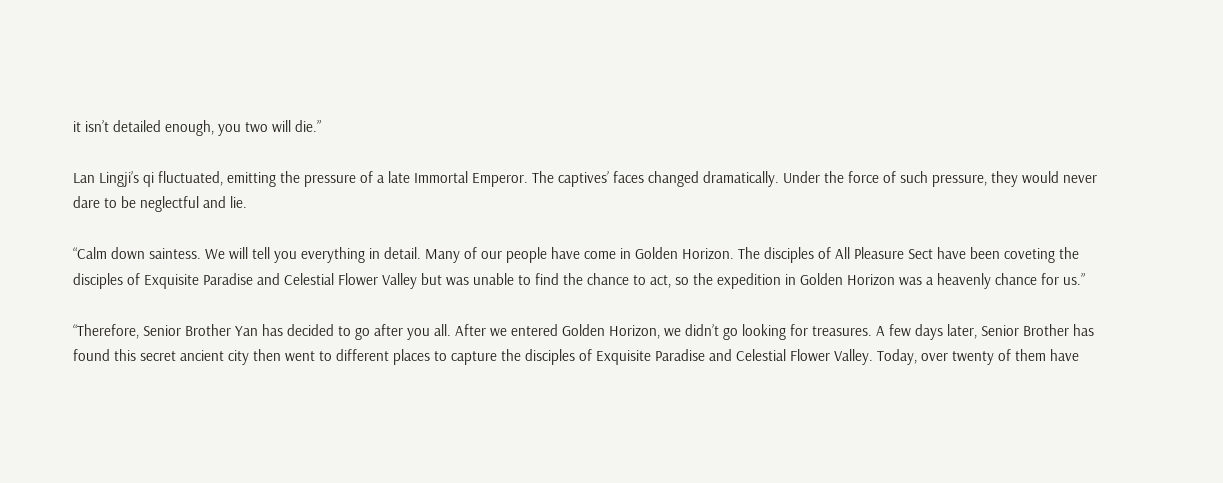it isn’t detailed enough, you two will die.”

Lan Lingji’s qi fluctuated, emitting the pressure of a late Immortal Emperor. The captives’ faces changed dramatically. Under the force of such pressure, they would never dare to be neglectful and lie.

“Calm down saintess. We will tell you everything in detail. Many of our people have come in Golden Horizon. The disciples of All Pleasure Sect have been coveting the disciples of Exquisite Paradise and Celestial Flower Valley but was unable to find the chance to act, so the expedition in Golden Horizon was a heavenly chance for us.”

“Therefore, Senior Brother Yan has decided to go after you all. After we entered Golden Horizon, we didn’t go looking for treasures. A few days later, Senior Brother has found this secret ancient city then went to different places to capture the disciples of Exquisite Paradise and Celestial Flower Valley. Today, over twenty of them have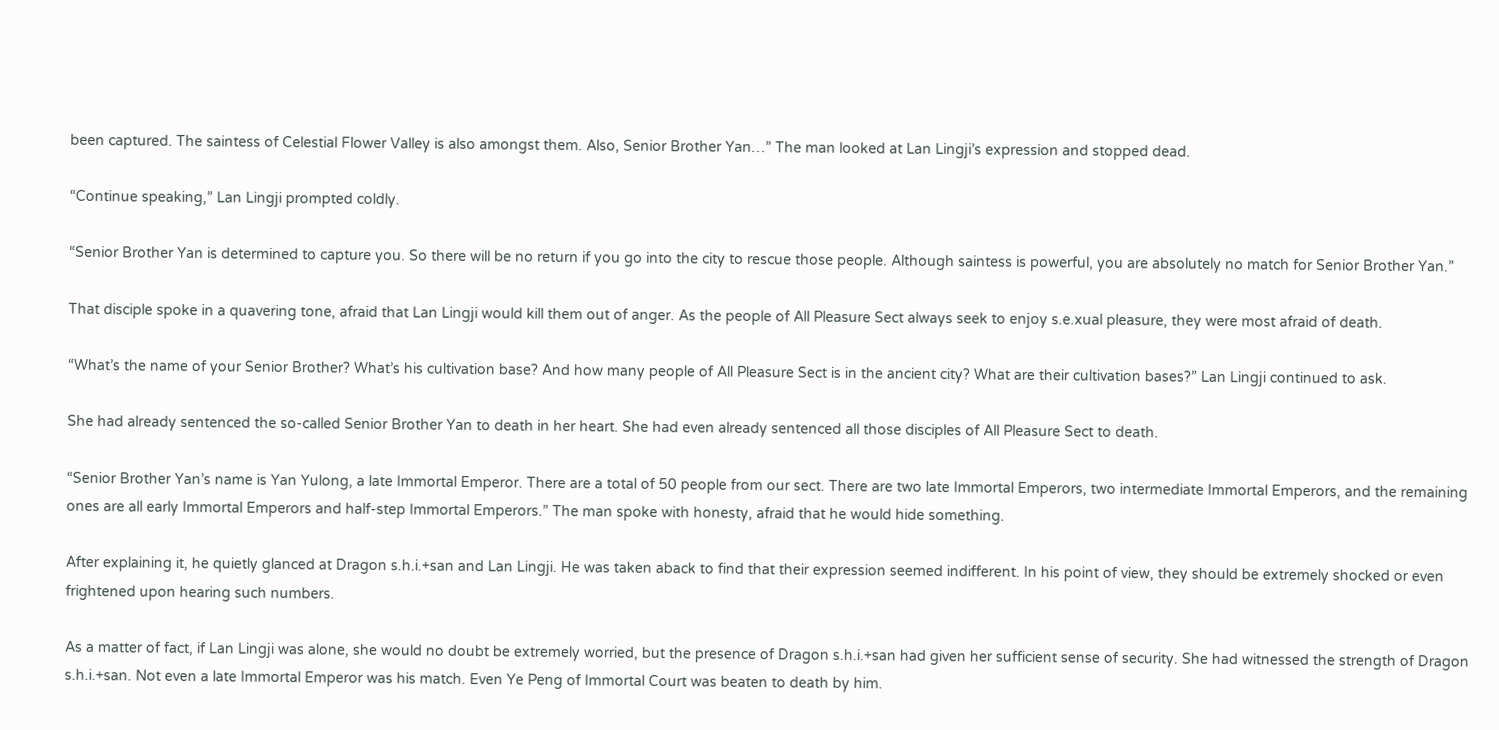been captured. The saintess of Celestial Flower Valley is also amongst them. Also, Senior Brother Yan…” The man looked at Lan Lingji’s expression and stopped dead.

“Continue speaking,” Lan Lingji prompted coldly.

“Senior Brother Yan is determined to capture you. So there will be no return if you go into the city to rescue those people. Although saintess is powerful, you are absolutely no match for Senior Brother Yan.”

That disciple spoke in a quavering tone, afraid that Lan Lingji would kill them out of anger. As the people of All Pleasure Sect always seek to enjoy s.e.xual pleasure, they were most afraid of death.

“What’s the name of your Senior Brother? What’s his cultivation base? And how many people of All Pleasure Sect is in the ancient city? What are their cultivation bases?” Lan Lingji continued to ask.

She had already sentenced the so-called Senior Brother Yan to death in her heart. She had even already sentenced all those disciples of All Pleasure Sect to death.

“Senior Brother Yan’s name is Yan Yulong, a late Immortal Emperor. There are a total of 50 people from our sect. There are two late Immortal Emperors, two intermediate Immortal Emperors, and the remaining ones are all early Immortal Emperors and half-step Immortal Emperors.” The man spoke with honesty, afraid that he would hide something.

After explaining it, he quietly glanced at Dragon s.h.i.+san and Lan Lingji. He was taken aback to find that their expression seemed indifferent. In his point of view, they should be extremely shocked or even frightened upon hearing such numbers.

As a matter of fact, if Lan Lingji was alone, she would no doubt be extremely worried, but the presence of Dragon s.h.i.+san had given her sufficient sense of security. She had witnessed the strength of Dragon s.h.i.+san. Not even a late Immortal Emperor was his match. Even Ye Peng of Immortal Court was beaten to death by him.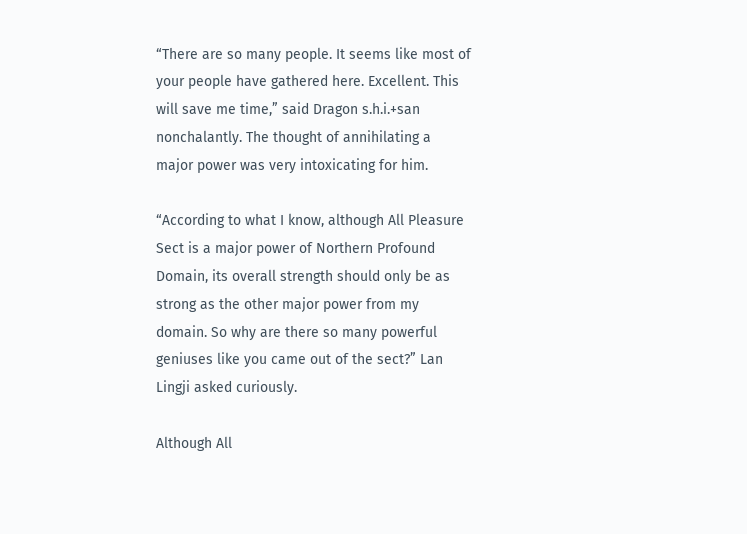“There are so many people. It seems like most of your people have gathered here. Excellent. This will save me time,” said Dragon s.h.i.+san nonchalantly. The thought of annihilating a major power was very intoxicating for him.

“According to what I know, although All Pleasure Sect is a major power of Northern Profound Domain, its overall strength should only be as strong as the other major power from my domain. So why are there so many powerful geniuses like you came out of the sect?” Lan Lingji asked curiously.

Although All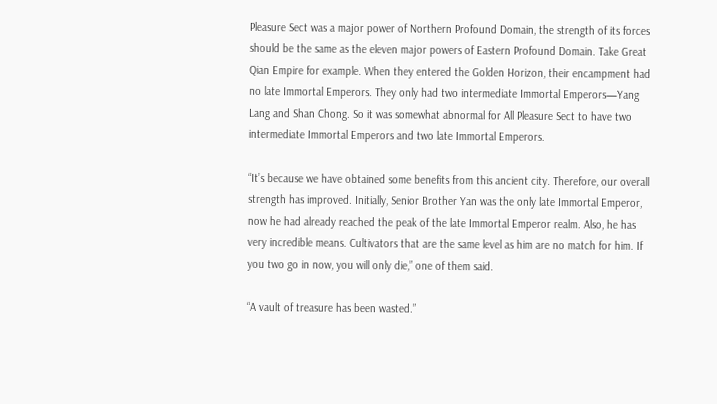Pleasure Sect was a major power of Northern Profound Domain, the strength of its forces should be the same as the eleven major powers of Eastern Profound Domain. Take Great Qian Empire for example. When they entered the Golden Horizon, their encampment had no late Immortal Emperors. They only had two intermediate Immortal Emperors—Yang Lang and Shan Chong. So it was somewhat abnormal for All Pleasure Sect to have two intermediate Immortal Emperors and two late Immortal Emperors.

“It’s because we have obtained some benefits from this ancient city. Therefore, our overall strength has improved. Initially, Senior Brother Yan was the only late Immortal Emperor, now he had already reached the peak of the late Immortal Emperor realm. Also, he has very incredible means. Cultivators that are the same level as him are no match for him. If you two go in now, you will only die,” one of them said.

“A vault of treasure has been wasted.”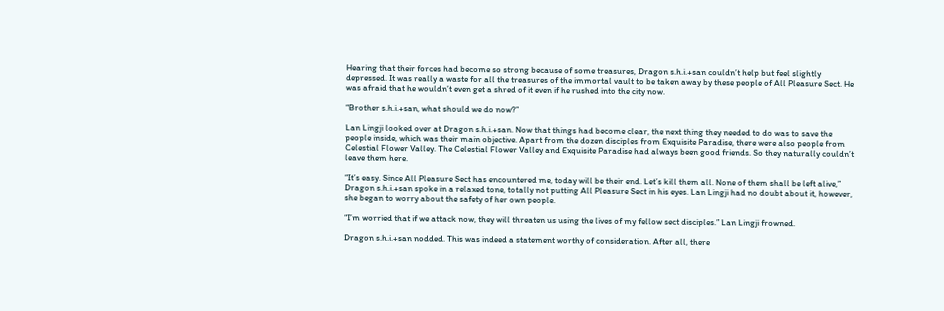Hearing that their forces had become so strong because of some treasures, Dragon s.h.i.+san couldn’t help but feel slightly depressed. It was really a waste for all the treasures of the immortal vault to be taken away by these people of All Pleasure Sect. He was afraid that he wouldn’t even get a shred of it even if he rushed into the city now.

“Brother s.h.i.+san, what should we do now?”

Lan Lingji looked over at Dragon s.h.i.+san. Now that things had become clear, the next thing they needed to do was to save the people inside, which was their main objective. Apart from the dozen disciples from Exquisite Paradise, there were also people from Celestial Flower Valley. The Celestial Flower Valley and Exquisite Paradise had always been good friends. So they naturally couldn’t leave them here.

“It’s easy. Since All Pleasure Sect has encountered me, today will be their end. Let’s kill them all. None of them shall be left alive,” Dragon s.h.i.+san spoke in a relaxed tone, totally not putting All Pleasure Sect in his eyes. Lan Lingji had no doubt about it, however, she began to worry about the safety of her own people.

“I’m worried that if we attack now, they will threaten us using the lives of my fellow sect disciples.” Lan Lingji frowned.

Dragon s.h.i.+san nodded. This was indeed a statement worthy of consideration. After all, there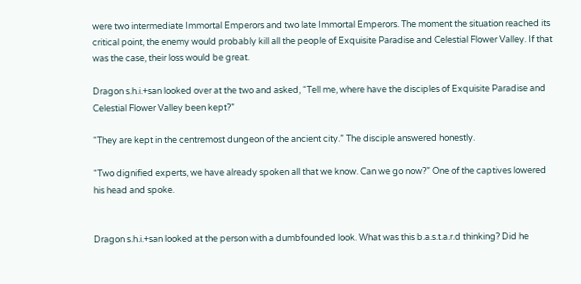were two intermediate Immortal Emperors and two late Immortal Emperors. The moment the situation reached its critical point, the enemy would probably kill all the people of Exquisite Paradise and Celestial Flower Valley. If that was the case, their loss would be great.

Dragon s.h.i.+san looked over at the two and asked, “Tell me, where have the disciples of Exquisite Paradise and Celestial Flower Valley been kept?”

“They are kept in the centremost dungeon of the ancient city.” The disciple answered honestly.

“Two dignified experts, we have already spoken all that we know. Can we go now?” One of the captives lowered his head and spoke.


Dragon s.h.i.+san looked at the person with a dumbfounded look. What was this b.a.s.t.a.r.d thinking? Did he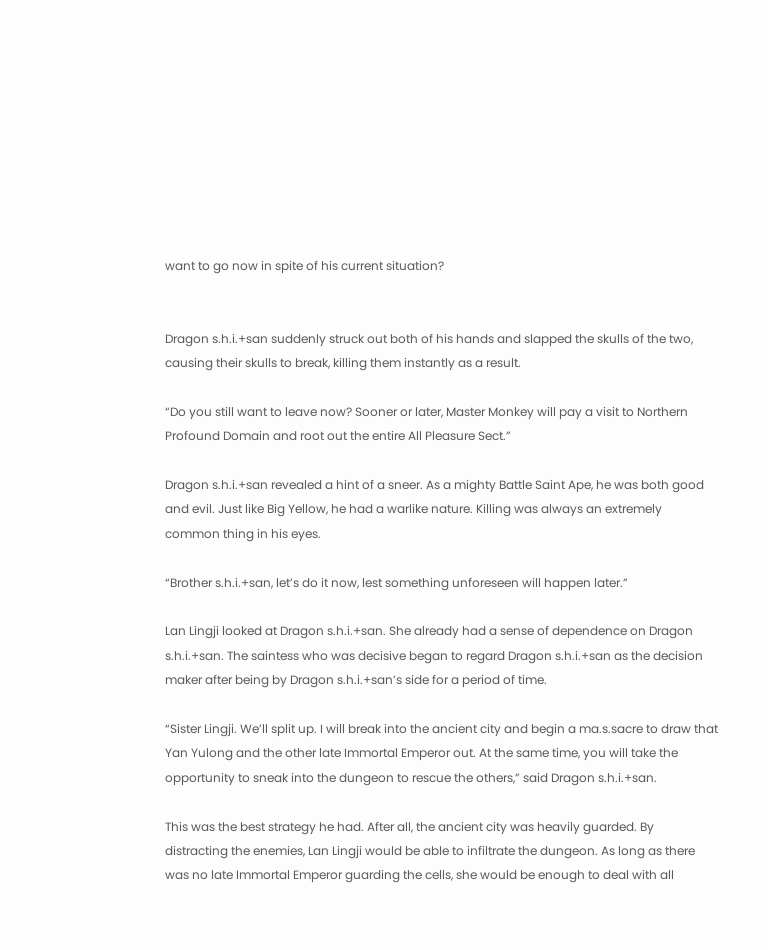want to go now in spite of his current situation?


Dragon s.h.i.+san suddenly struck out both of his hands and slapped the skulls of the two, causing their skulls to break, killing them instantly as a result.

“Do you still want to leave now? Sooner or later, Master Monkey will pay a visit to Northern Profound Domain and root out the entire All Pleasure Sect.”

Dragon s.h.i.+san revealed a hint of a sneer. As a mighty Battle Saint Ape, he was both good and evil. Just like Big Yellow, he had a warlike nature. Killing was always an extremely common thing in his eyes.

“Brother s.h.i.+san, let’s do it now, lest something unforeseen will happen later.”

Lan Lingji looked at Dragon s.h.i.+san. She already had a sense of dependence on Dragon s.h.i.+san. The saintess who was decisive began to regard Dragon s.h.i.+san as the decision maker after being by Dragon s.h.i.+san’s side for a period of time.

“Sister Lingji. We’ll split up. I will break into the ancient city and begin a ma.s.sacre to draw that Yan Yulong and the other late Immortal Emperor out. At the same time, you will take the opportunity to sneak into the dungeon to rescue the others,” said Dragon s.h.i.+san.

This was the best strategy he had. After all, the ancient city was heavily guarded. By distracting the enemies, Lan Lingji would be able to infiltrate the dungeon. As long as there was no late Immortal Emperor guarding the cells, she would be enough to deal with all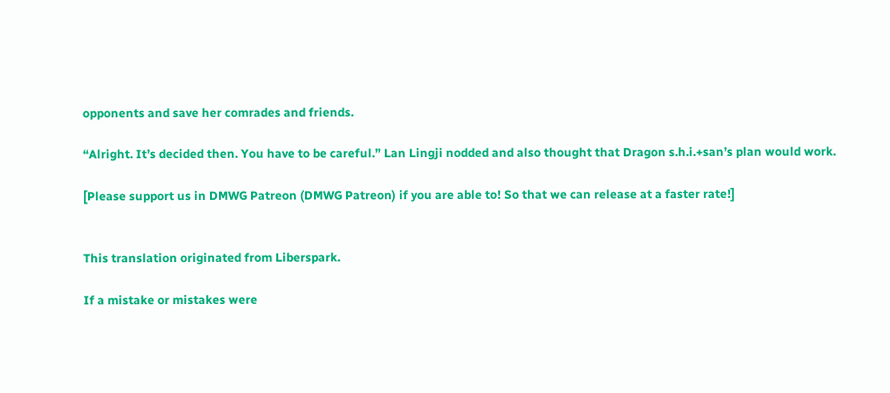opponents and save her comrades and friends.

“Alright. It’s decided then. You have to be careful.” Lan Lingji nodded and also thought that Dragon s.h.i.+san’s plan would work.

[Please support us in DMWG Patreon (DMWG Patreon) if you are able to! So that we can release at a faster rate!]


This translation originated from Liberspark.

If a mistake or mistakes were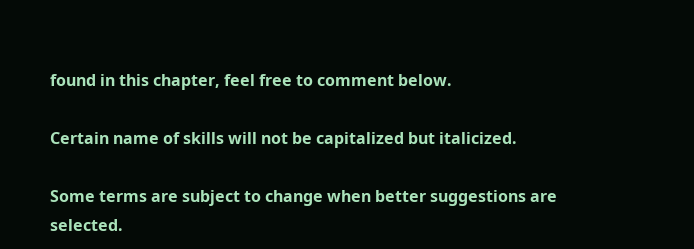found in this chapter, feel free to comment below.

Certain name of skills will not be capitalized but italicized.

Some terms are subject to change when better suggestions are selected.